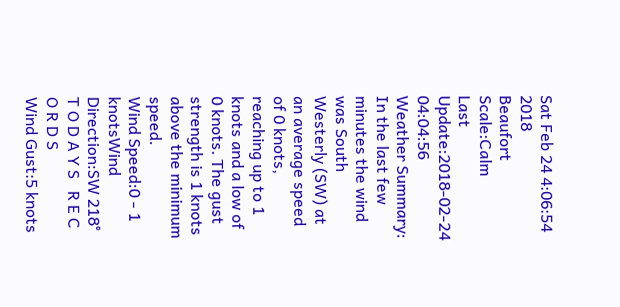Sat Feb 24 4:06:54 2018
Beaufort Scale:Calm
Last Update:2018-02-24 04:04:56
Weather Summary: In the last few minutes the wind was South Westerly (SW) at an average speed of 0 knots, reaching up to 1 knots and a low of 0 knots. The gust strength is 1 knots above the minimum speed.
Wind Speed:0 - 1 knotsWind Direction:SW 218°
T O D A Y S   R E C O R D S
Wind Gust:5 knots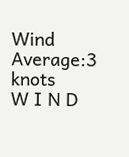Wind Average:3 knots
W I N D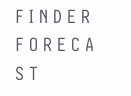F I N D E R   F O R E C A S T